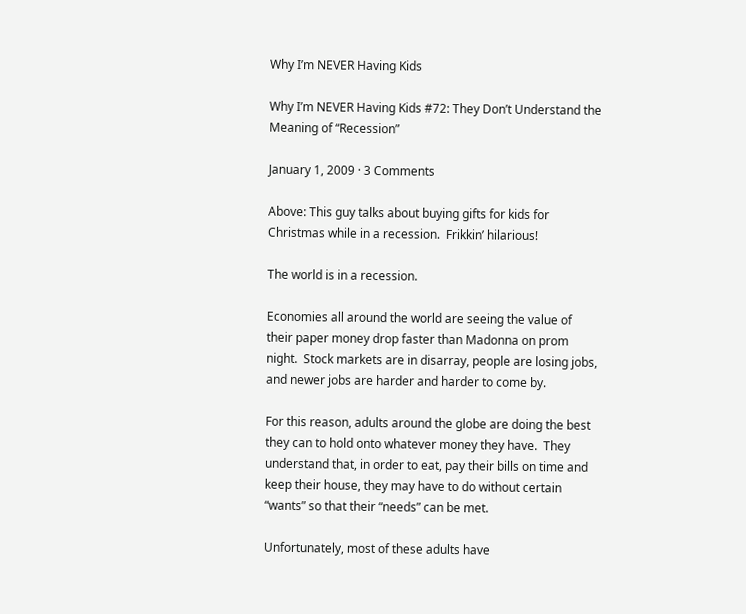Why I’m NEVER Having Kids

Why I’m NEVER Having Kids #72: They Don’t Understand the Meaning of “Recession”

January 1, 2009 · 3 Comments

Above: This guy talks about buying gifts for kids for Christmas while in a recession.  Frikkin’ hilarious!

The world is in a recession.

Economies all around the world are seeing the value of their paper money drop faster than Madonna on prom night.  Stock markets are in disarray, people are losing jobs, and newer jobs are harder and harder to come by.

For this reason, adults around the globe are doing the best they can to hold onto whatever money they have.  They understand that, in order to eat, pay their bills on time and keep their house, they may have to do without certain “wants” so that their “needs” can be met.

Unfortunately, most of these adults have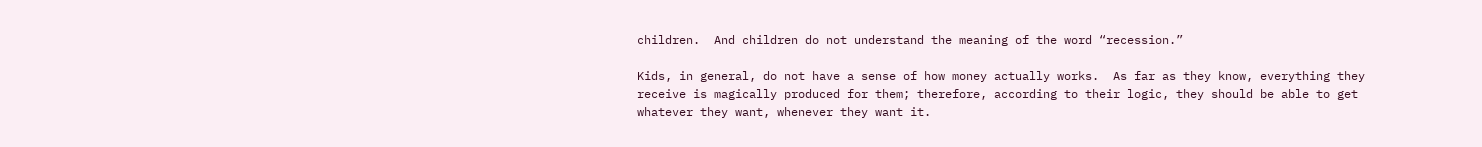children.  And children do not understand the meaning of the word “recession.”

Kids, in general, do not have a sense of how money actually works.  As far as they know, everything they receive is magically produced for them; therefore, according to their logic, they should be able to get whatever they want, whenever they want it.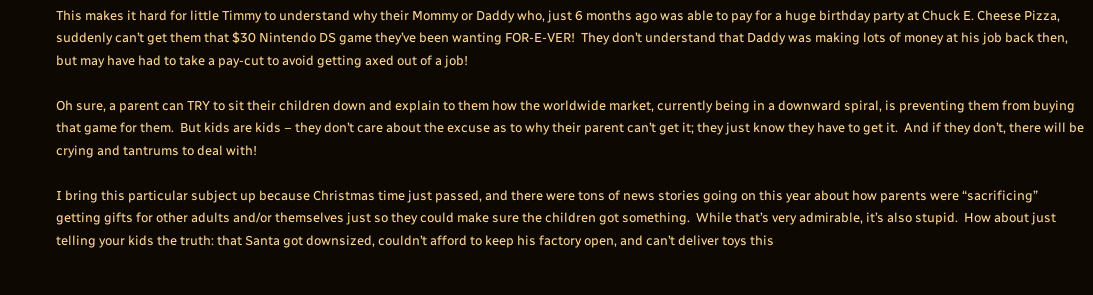This makes it hard for little Timmy to understand why their Mommy or Daddy who, just 6 months ago was able to pay for a huge birthday party at Chuck E. Cheese Pizza, suddenly can’t get them that $30 Nintendo DS game they’ve been wanting FOR-E-VER!  They don’t understand that Daddy was making lots of money at his job back then, but may have had to take a pay-cut to avoid getting axed out of a job!

Oh sure, a parent can TRY to sit their children down and explain to them how the worldwide market, currently being in a downward spiral, is preventing them from buying that game for them.  But kids are kids – they don’t care about the excuse as to why their parent can’t get it; they just know they have to get it.  And if they don’t, there will be crying and tantrums to deal with!

I bring this particular subject up because Christmas time just passed, and there were tons of news stories going on this year about how parents were “sacrificing” getting gifts for other adults and/or themselves just so they could make sure the children got something.  While that’s very admirable, it’s also stupid.  How about just telling your kids the truth: that Santa got downsized, couldn’t afford to keep his factory open, and can’t deliver toys this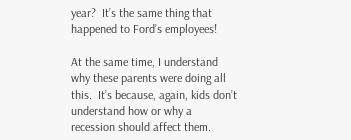year?  It’s the same thing that happened to Ford’s employees!

At the same time, I understand why these parents were doing all this.  It’s because, again, kids don’t understand how or why a recession should affect them.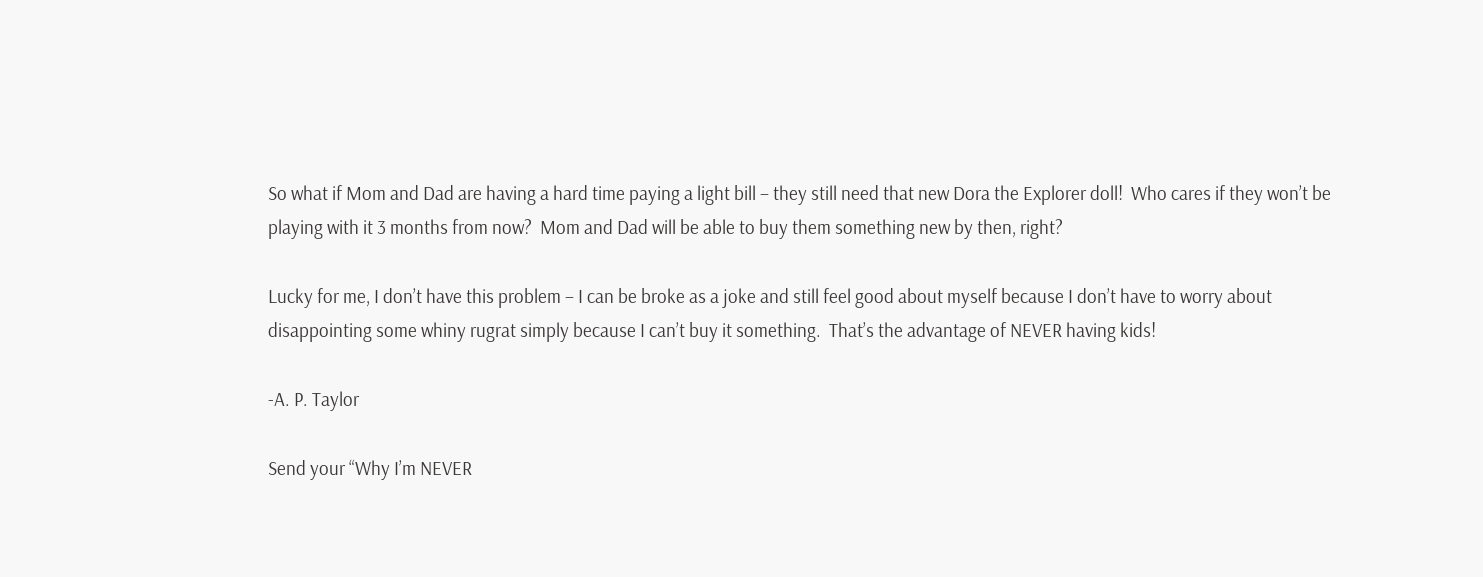So what if Mom and Dad are having a hard time paying a light bill – they still need that new Dora the Explorer doll!  Who cares if they won’t be playing with it 3 months from now?  Mom and Dad will be able to buy them something new by then, right?

Lucky for me, I don’t have this problem – I can be broke as a joke and still feel good about myself because I don’t have to worry about disappointing some whiny rugrat simply because I can’t buy it something.  That’s the advantage of NEVER having kids!

-A. P. Taylor

Send your “Why I’m NEVER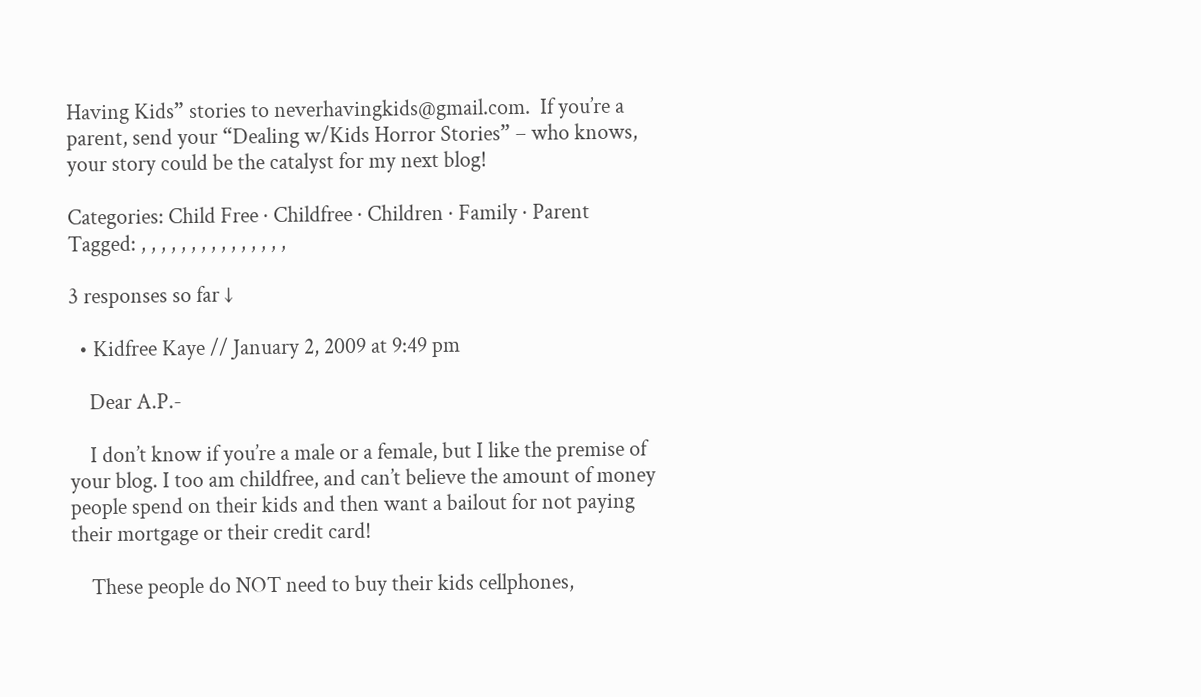Having Kids” stories to neverhavingkids@gmail.com.  If you’re a parent, send your “Dealing w/Kids Horror Stories” – who knows, your story could be the catalyst for my next blog!

Categories: Child Free · Childfree · Children · Family · Parent
Tagged: , , , , , , , , , , , , , , ,

3 responses so far ↓

  • Kidfree Kaye // January 2, 2009 at 9:49 pm

    Dear A.P.-

    I don’t know if you’re a male or a female, but I like the premise of your blog. I too am childfree, and can’t believe the amount of money people spend on their kids and then want a bailout for not paying their mortgage or their credit card!

    These people do NOT need to buy their kids cellphones,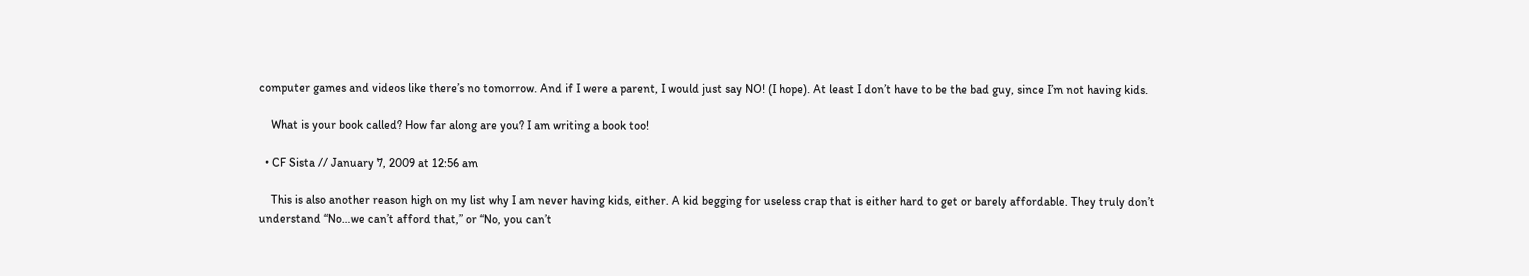computer games and videos like there’s no tomorrow. And if I were a parent, I would just say NO! (I hope). At least I don’t have to be the bad guy, since I’m not having kids.

    What is your book called? How far along are you? I am writing a book too!

  • CF Sista // January 7, 2009 at 12:56 am

    This is also another reason high on my list why I am never having kids, either. A kid begging for useless crap that is either hard to get or barely affordable. They truly don’t understand “No…we can’t afford that,” or “No, you can’t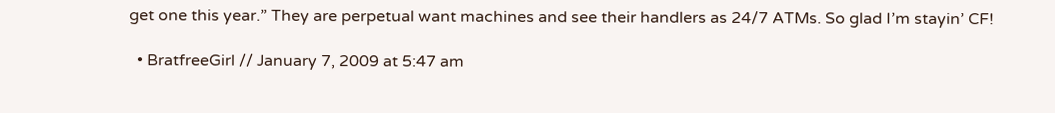get one this year.” They are perpetual want machines and see their handlers as 24/7 ATMs. So glad I’m stayin’ CF!

  • BratfreeGirl // January 7, 2009 at 5:47 am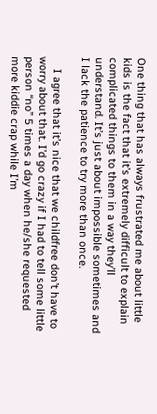One thing that has always frustrated me about little kids is the fact that it’s extremely difficult to explain complicated things to them in a way they’ll understand. It’s just about impossible sometimes and I lack the patience to try more than once.

    I agree that it’s nice that we childfree don’t have to worry about that. I’d go crazy if I had to tell some little person “no” 5 times a day when he/she requested more kiddie crap while I’m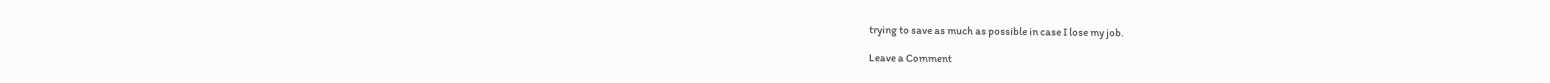trying to save as much as possible in case I lose my job.

Leave a Comment